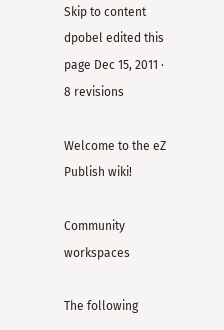Skip to content
dpobel edited this page Dec 15, 2011 · 8 revisions

Welcome to the eZ Publish wiki!

Community workspaces

The following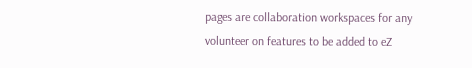pages are collaboration workspaces for any volunteer on features to be added to eZ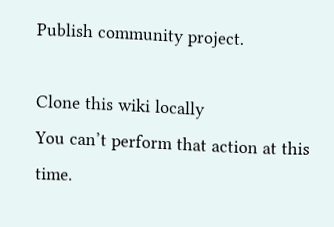Publish community project.

Clone this wiki locally
You can’t perform that action at this time.